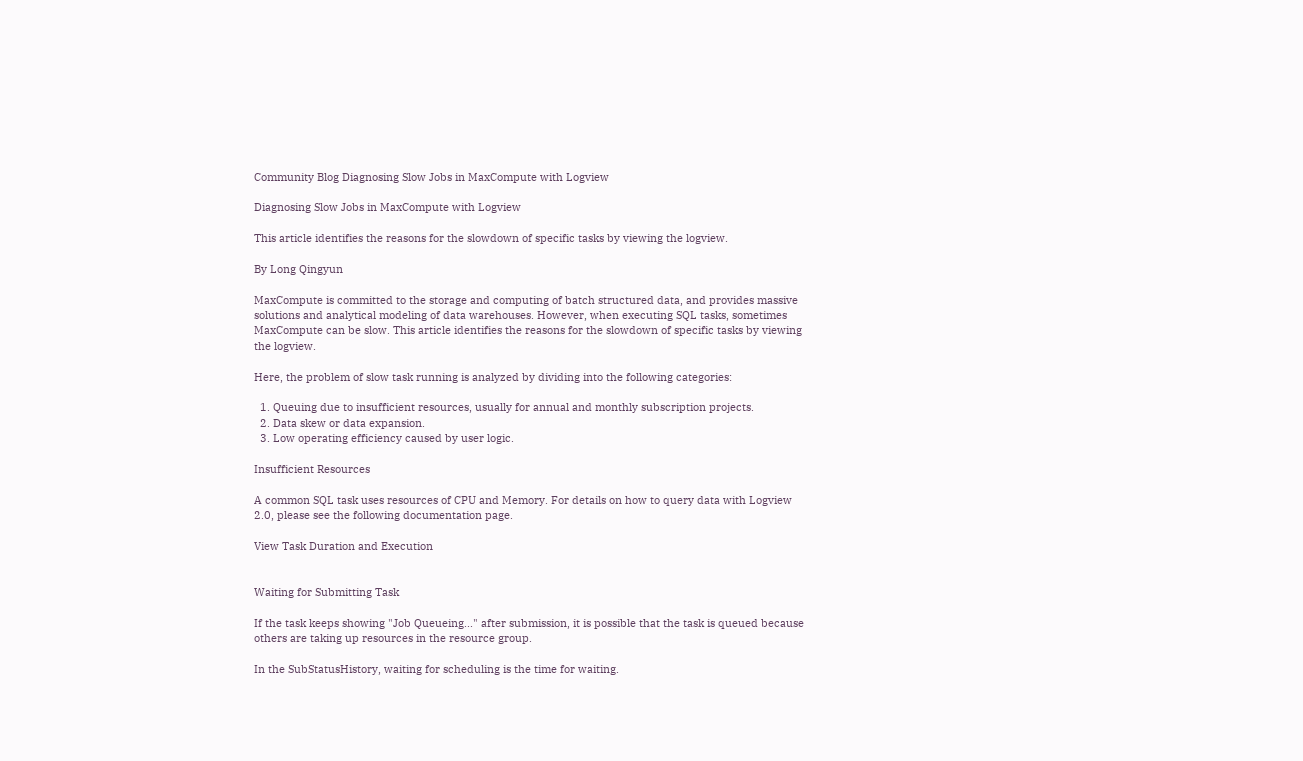Community Blog Diagnosing Slow Jobs in MaxCompute with Logview

Diagnosing Slow Jobs in MaxCompute with Logview

This article identifies the reasons for the slowdown of specific tasks by viewing the logview.

By Long Qingyun

MaxCompute is committed to the storage and computing of batch structured data, and provides massive solutions and analytical modeling of data warehouses. However, when executing SQL tasks, sometimes MaxCompute can be slow. This article identifies the reasons for the slowdown of specific tasks by viewing the logview.

Here, the problem of slow task running is analyzed by dividing into the following categories:

  1. Queuing due to insufficient resources, usually for annual and monthly subscription projects.
  2. Data skew or data expansion.
  3. Low operating efficiency caused by user logic.

Insufficient Resources

A common SQL task uses resources of CPU and Memory. For details on how to query data with Logview 2.0, please see the following documentation page.

View Task Duration and Execution


Waiting for Submitting Task

If the task keeps showing "Job Queueing..." after submission, it is possible that the task is queued because others are taking up resources in the resource group.

In the SubStatusHistory, waiting for scheduling is the time for waiting.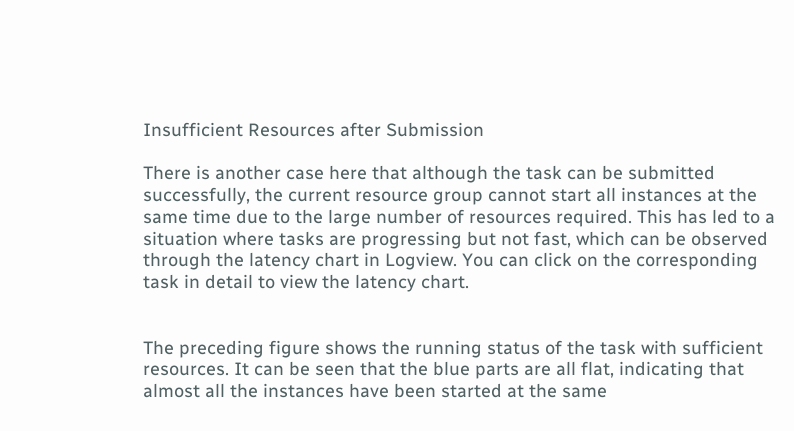Insufficient Resources after Submission

There is another case here that although the task can be submitted successfully, the current resource group cannot start all instances at the same time due to the large number of resources required. This has led to a situation where tasks are progressing but not fast, which can be observed through the latency chart in Logview. You can click on the corresponding task in detail to view the latency chart.


The preceding figure shows the running status of the task with sufficient resources. It can be seen that the blue parts are all flat, indicating that almost all the instances have been started at the same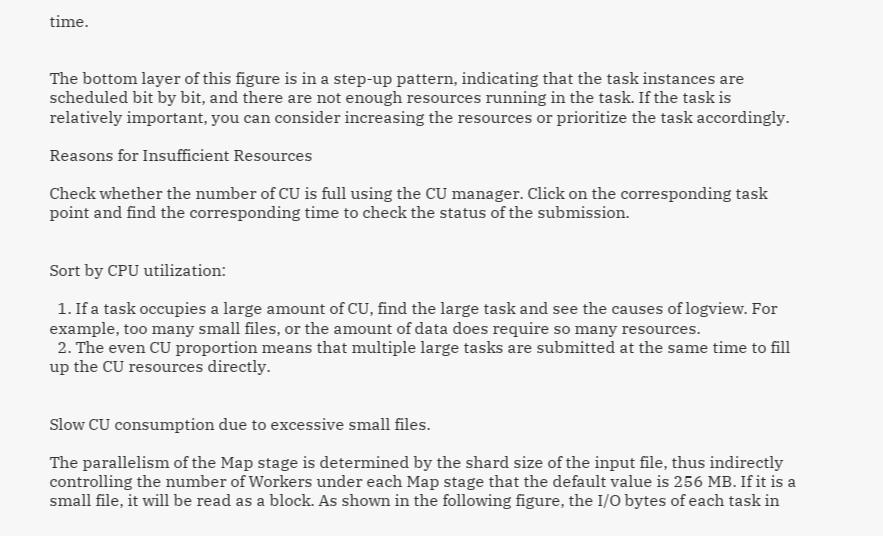time.


The bottom layer of this figure is in a step-up pattern, indicating that the task instances are scheduled bit by bit, and there are not enough resources running in the task. If the task is relatively important, you can consider increasing the resources or prioritize the task accordingly.

Reasons for Insufficient Resources

Check whether the number of CU is full using the CU manager. Click on the corresponding task point and find the corresponding time to check the status of the submission.


Sort by CPU utilization:

  1. If a task occupies a large amount of CU, find the large task and see the causes of logview. For example, too many small files, or the amount of data does require so many resources.
  2. The even CU proportion means that multiple large tasks are submitted at the same time to fill up the CU resources directly.


Slow CU consumption due to excessive small files.

The parallelism of the Map stage is determined by the shard size of the input file, thus indirectly controlling the number of Workers under each Map stage that the default value is 256 MB. If it is a small file, it will be read as a block. As shown in the following figure, the I/O bytes of each task in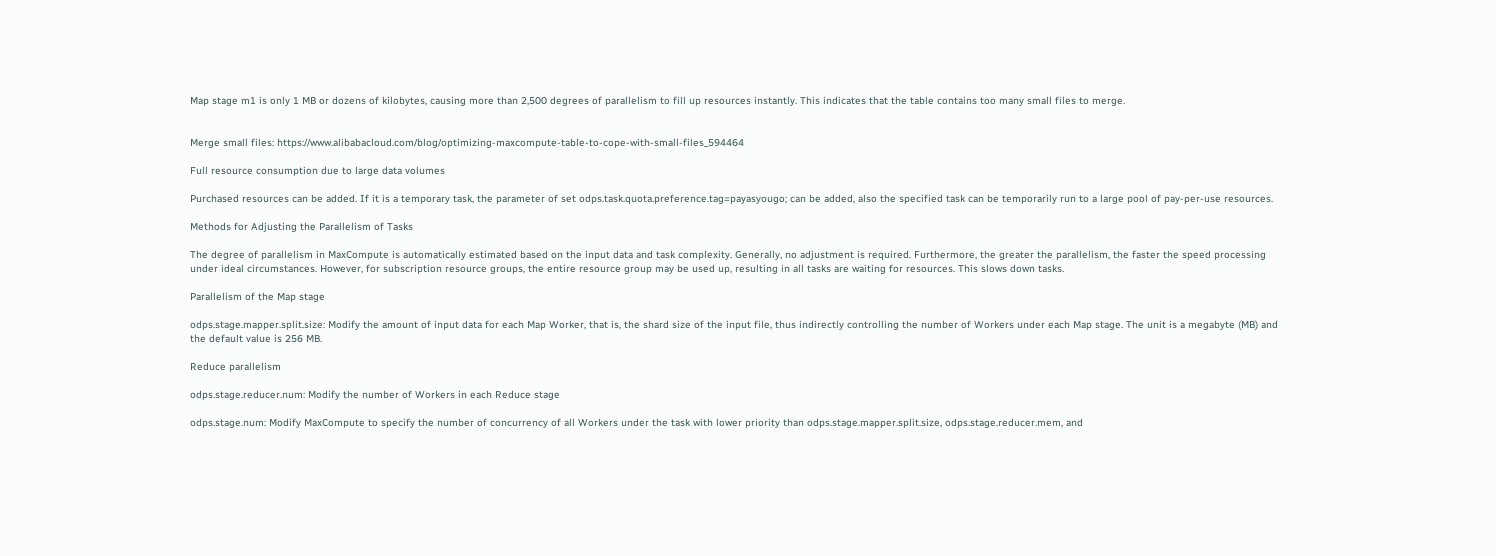Map stage m1 is only 1 MB or dozens of kilobytes, causing more than 2,500 degrees of parallelism to fill up resources instantly. This indicates that the table contains too many small files to merge.


Merge small files: https://www.alibabacloud.com/blog/optimizing-maxcompute-table-to-cope-with-small-files_594464

Full resource consumption due to large data volumes

Purchased resources can be added. If it is a temporary task, the parameter of set odps.task.quota.preference.tag=payasyougo; can be added, also the specified task can be temporarily run to a large pool of pay-per-use resources.

Methods for Adjusting the Parallelism of Tasks

The degree of parallelism in MaxCompute is automatically estimated based on the input data and task complexity. Generally, no adjustment is required. Furthermore, the greater the parallelism, the faster the speed processing under ideal circumstances. However, for subscription resource groups, the entire resource group may be used up, resulting in all tasks are waiting for resources. This slows down tasks.

Parallelism of the Map stage

odps.stage.mapper.split.size: Modify the amount of input data for each Map Worker, that is, the shard size of the input file, thus indirectly controlling the number of Workers under each Map stage. The unit is a megabyte (MB) and the default value is 256 MB.

Reduce parallelism

odps.stage.reducer.num: Modify the number of Workers in each Reduce stage

odps.stage.num: Modify MaxCompute to specify the number of concurrency of all Workers under the task with lower priority than odps.stage.mapper.split.size, odps.stage.reducer.mem, and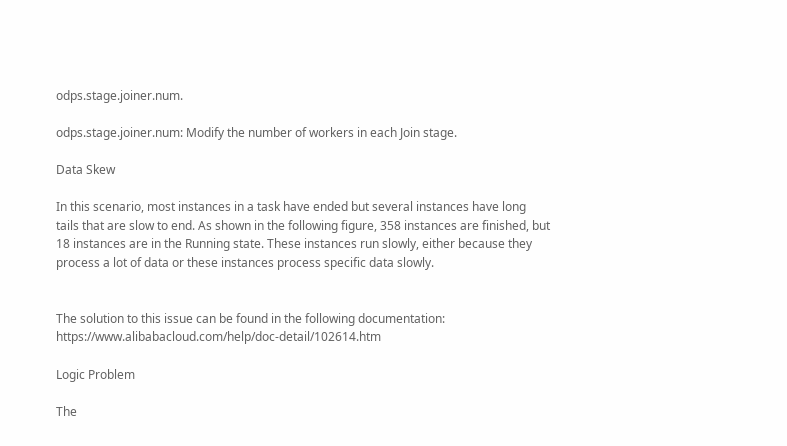odps.stage.joiner.num.

odps.stage.joiner.num: Modify the number of workers in each Join stage.

Data Skew

In this scenario, most instances in a task have ended but several instances have long tails that are slow to end. As shown in the following figure, 358 instances are finished, but 18 instances are in the Running state. These instances run slowly, either because they process a lot of data or these instances process specific data slowly.


The solution to this issue can be found in the following documentation: https://www.alibabacloud.com/help/doc-detail/102614.htm

Logic Problem

The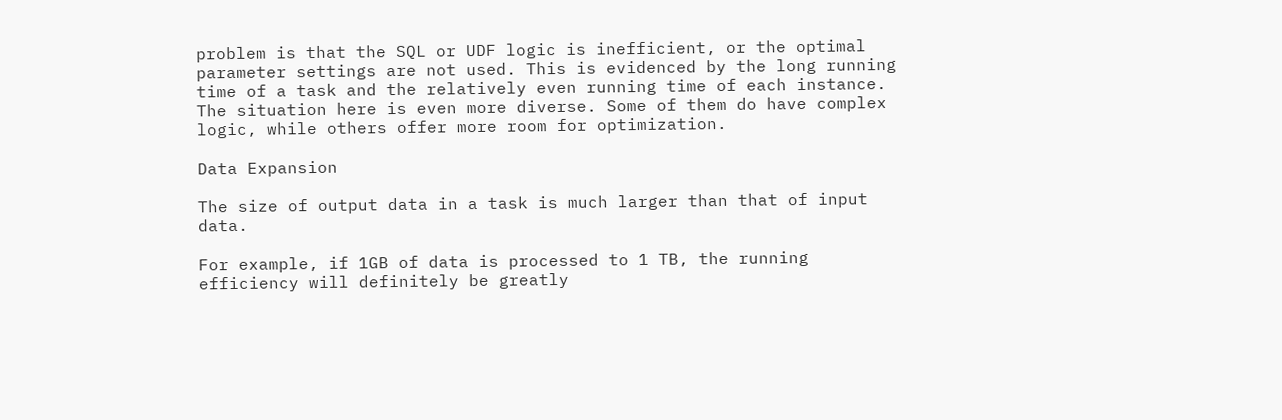problem is that the SQL or UDF logic is inefficient, or the optimal parameter settings are not used. This is evidenced by the long running time of a task and the relatively even running time of each instance. The situation here is even more diverse. Some of them do have complex logic, while others offer more room for optimization.

Data Expansion

The size of output data in a task is much larger than that of input data.

For example, if 1GB of data is processed to 1 TB, the running efficiency will definitely be greatly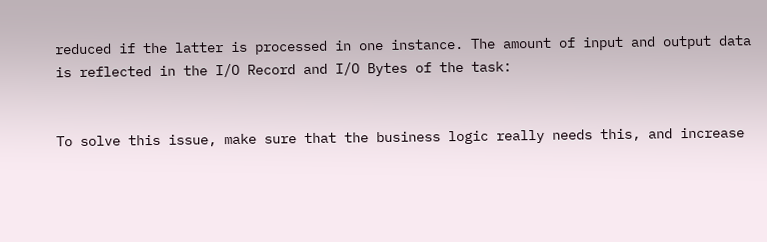reduced if the latter is processed in one instance. The amount of input and output data is reflected in the I/O Record and I/O Bytes of the task:


To solve this issue, make sure that the business logic really needs this, and increase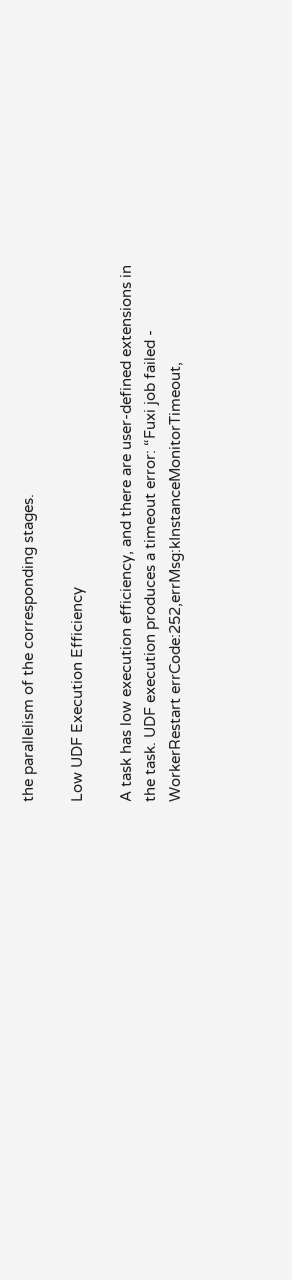the parallelism of the corresponding stages.

Low UDF Execution Efficiency

A task has low execution efficiency, and there are user-defined extensions in the task. UDF execution produces a timeout error: “Fuxi job failed - WorkerRestart errCode:252,errMsg:kInstanceMonitorTimeout,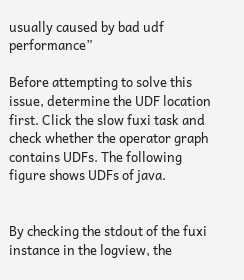usually caused by bad udf performance”

Before attempting to solve this issue, determine the UDF location first. Click the slow fuxi task and check whether the operator graph contains UDFs. The following figure shows UDFs of java.


By checking the stdout of the fuxi instance in the logview, the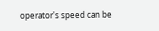operator's speed can be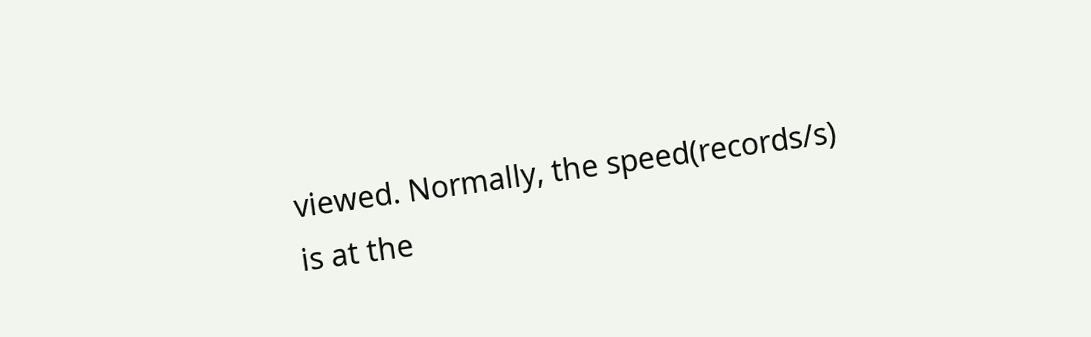viewed. Normally, the speed(records/s) is at the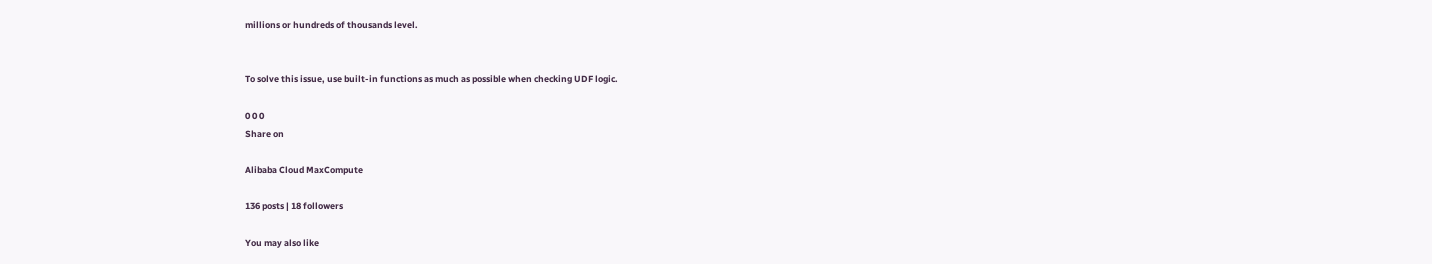millions or hundreds of thousands level.


To solve this issue, use built-in functions as much as possible when checking UDF logic.

0 0 0
Share on

Alibaba Cloud MaxCompute

136 posts | 18 followers

You may also like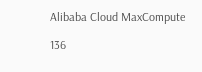Alibaba Cloud MaxCompute

136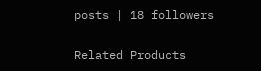posts | 18 followers

Related Products